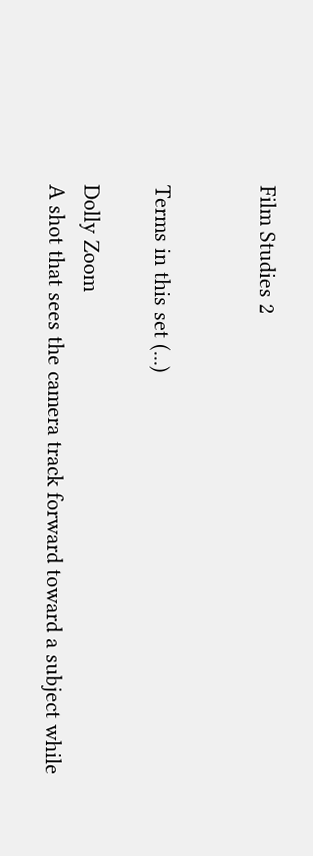Film Studies 2


Terms in this set (...)

Dolly Zoom
A shot that sees the camera track forward toward a subject while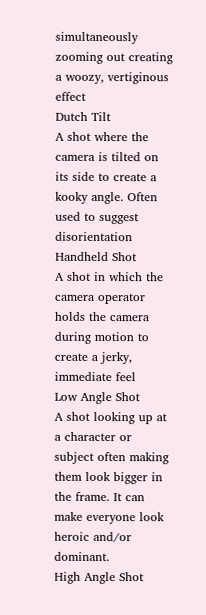simultaneously zooming out creating a woozy, vertiginous effect
Dutch Tilt
A shot where the camera is tilted on its side to create a kooky angle. Often used to suggest disorientation
Handheld Shot
A shot in which the camera operator holds the camera during motion to create a jerky, immediate feel
Low Angle Shot
A shot looking up at a character or subject often making them look bigger in the frame. It can make everyone look heroic and/or dominant.
High Angle Shot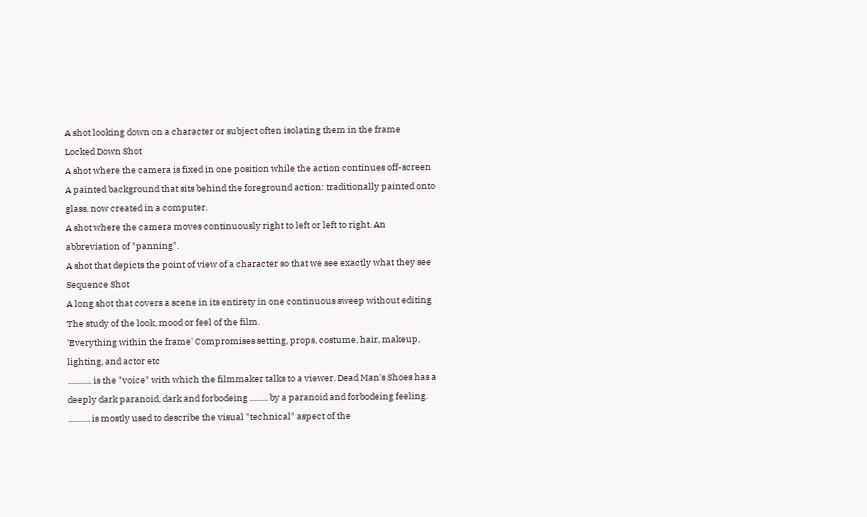A shot looking down on a character or subject often isolating them in the frame
Locked Down Shot
A shot where the camera is fixed in one position while the action continues off-screen
A painted background that sits behind the foreground action: traditionally painted onto glass, now created in a computer.
A shot where the camera moves continuously right to left or left to right. An abbreviation of "panning".
A shot that depicts the point of view of a character so that we see exactly what they see
Sequence Shot
A long shot that covers a scene in its entirety in one continuous sweep without editing
The study of the look, mood or feel of the film.
'Everything within the frame' Compromises setting, props, costume, hair, makeup, lighting, and actor etc
............ is the "voice" with which the filmmaker talks to a viewer. Dead Man's Shoes has a deeply dark paranoid, dark and forbodeing ......... by a paranoid and forbodeing feeling.
........... is mostly used to describe the visual "technical" aspect of the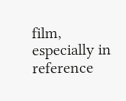film, especially in reference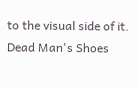to the visual side of it. Dead Man's Shoes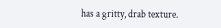has a gritty, drab texture.